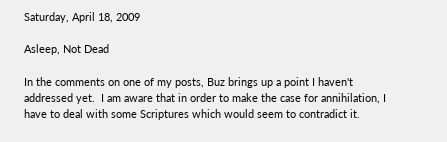Saturday, April 18, 2009

Asleep, Not Dead

In the comments on one of my posts, Buz brings up a point I haven't addressed yet.  I am aware that in order to make the case for annihilation, I have to deal with some Scriptures which would seem to contradict it.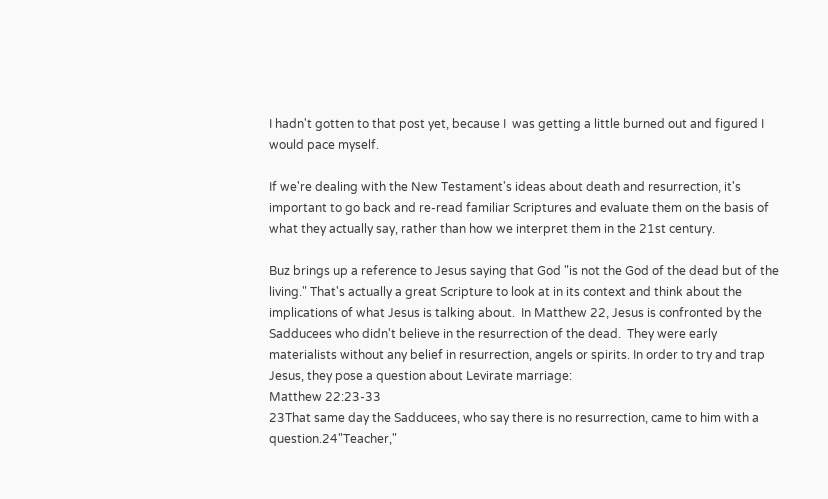I hadn't gotten to that post yet, because I  was getting a little burned out and figured I would pace myself.

If we're dealing with the New Testament's ideas about death and resurrection, it's important to go back and re-read familiar Scriptures and evaluate them on the basis of what they actually say, rather than how we interpret them in the 21st century.

Buz brings up a reference to Jesus saying that God "is not the God of the dead but of the living." That's actually a great Scripture to look at in its context and think about the implications of what Jesus is talking about.  In Matthew 22, Jesus is confronted by the Sadducees who didn't believe in the resurrection of the dead.  They were early materialists without any belief in resurrection, angels or spirits. In order to try and trap Jesus, they pose a question about Levirate marriage:
Matthew 22:23-33
23That same day the Sadducees, who say there is no resurrection, came to him with a question.24"Teacher,"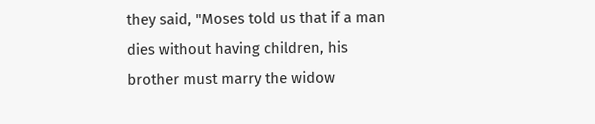they said, "Moses told us that if a man dies without having children, his brother must marry the widow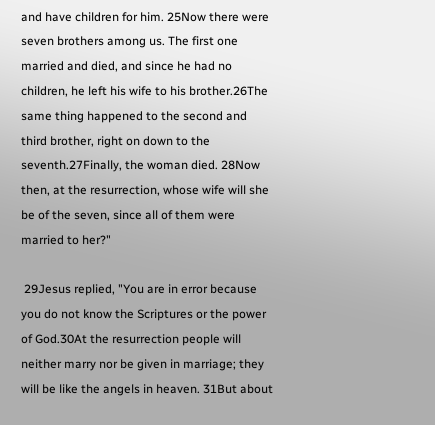and have children for him. 25Now there were seven brothers among us. The first one married and died, and since he had no children, he left his wife to his brother.26The same thing happened to the second and third brother, right on down to the seventh.27Finally, the woman died. 28Now then, at the resurrection, whose wife will she be of the seven, since all of them were married to her?"

 29Jesus replied, "You are in error because you do not know the Scriptures or the power of God.30At the resurrection people will neither marry nor be given in marriage; they will be like the angels in heaven. 31But about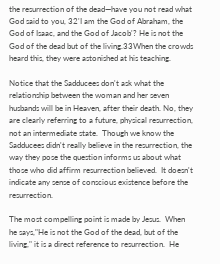the resurrection of the dead—have you not read what God said to you, 32'I am the God of Abraham, the God of Isaac, and the God of Jacob'? He is not the God of the dead but of the living.33When the crowds heard this, they were astonished at his teaching.

Notice that the Sadducees don't ask what the relationship between the woman and her seven husbands will be in Heaven, after their death. No, they are clearly referring to a future, physical resurrection, not an intermediate state.  Though we know the Sadducees didn't really believe in the resurrection, the way they pose the question informs us about what those who did affirm resurrection believed.  It doesn't indicate any sense of conscious existence before the resurrection.

The most compelling point is made by Jesus.  When he says,"He is not the God of the dead, but of the living," it is a direct reference to resurrection.  He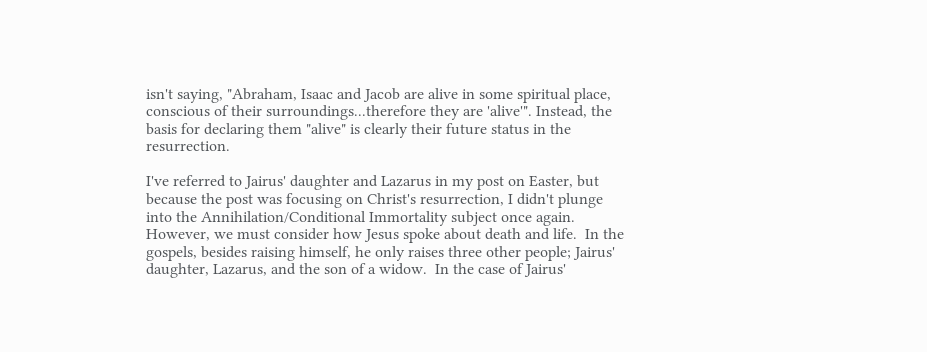isn't saying, "Abraham, Isaac and Jacob are alive in some spiritual place, conscious of their surroundings...therefore they are 'alive'". Instead, the basis for declaring them "alive" is clearly their future status in the resurrection.

I've referred to Jairus' daughter and Lazarus in my post on Easter, but because the post was focusing on Christ's resurrection, I didn't plunge into the Annihilation/Conditional Immortality subject once again. However, we must consider how Jesus spoke about death and life.  In the gospels, besides raising himself, he only raises three other people; Jairus' daughter, Lazarus, and the son of a widow.  In the case of Jairus'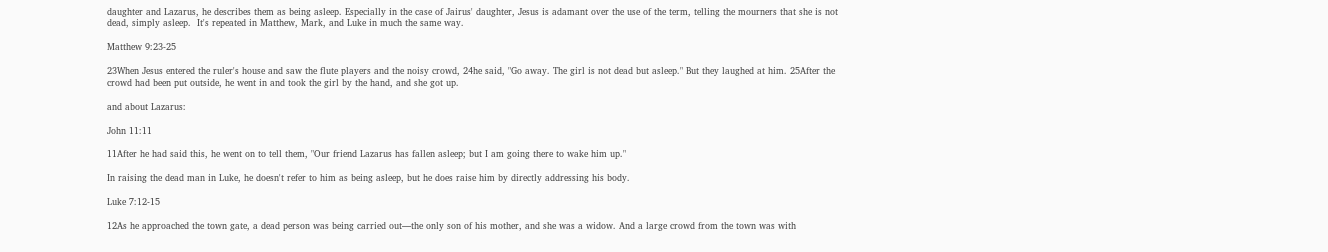daughter and Lazarus, he describes them as being asleep. Especially in the case of Jairus' daughter, Jesus is adamant over the use of the term, telling the mourners that she is not dead, simply asleep.  It's repeated in Matthew, Mark, and Luke in much the same way.

Matthew 9:23-25

23When Jesus entered the ruler's house and saw the flute players and the noisy crowd, 24he said, "Go away. The girl is not dead but asleep." But they laughed at him. 25After the crowd had been put outside, he went in and took the girl by the hand, and she got up.

and about Lazarus:

John 11:11

11After he had said this, he went on to tell them, "Our friend Lazarus has fallen asleep; but I am going there to wake him up."

In raising the dead man in Luke, he doesn't refer to him as being asleep, but he does raise him by directly addressing his body.

Luke 7:12-15

12As he approached the town gate, a dead person was being carried out—the only son of his mother, and she was a widow. And a large crowd from the town was with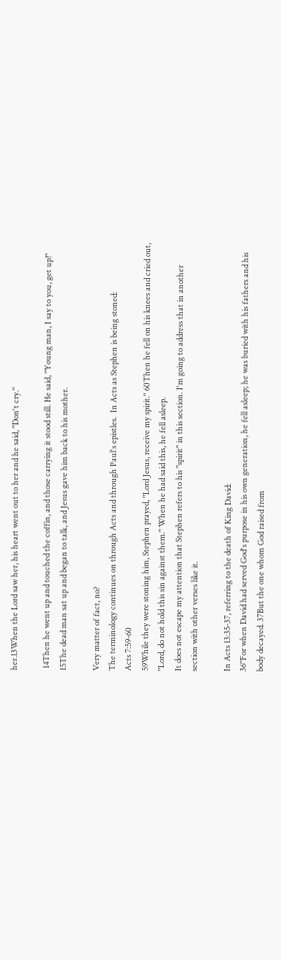her.13When the Lord saw her, his heart went out to her and he said, "Don't cry."

 14Then he went up and touched the coffin, and those carrying it stood still. He said, "Young man, I say to you, get up!" 15The dead man sat up and began to talk, and Jesus gave him back to his mother.

Very matter of fact, no?
The terminology continues on through Acts and through Paul's epistles.  In Acts as Stephen is being stoned:
Acts 7:59-60
59While they were stoning him, Stephen prayed, "Lord Jesus, receive my spirit." 60Then he fell on his knees and cried out, "Lord, do not hold this sin against them." When he had said this, he fell asleep.
It does not escape my attention that Stephen refers to his "spirit" in this section. I'm going to address that in another section with other verses like it.

In Acts 13:35-37, referring to the death of King David:
36"For when David had served God's purpose in his own generation, he fell asleep; he was buried with his fathers and his body decayed. 37But the one whom God raised from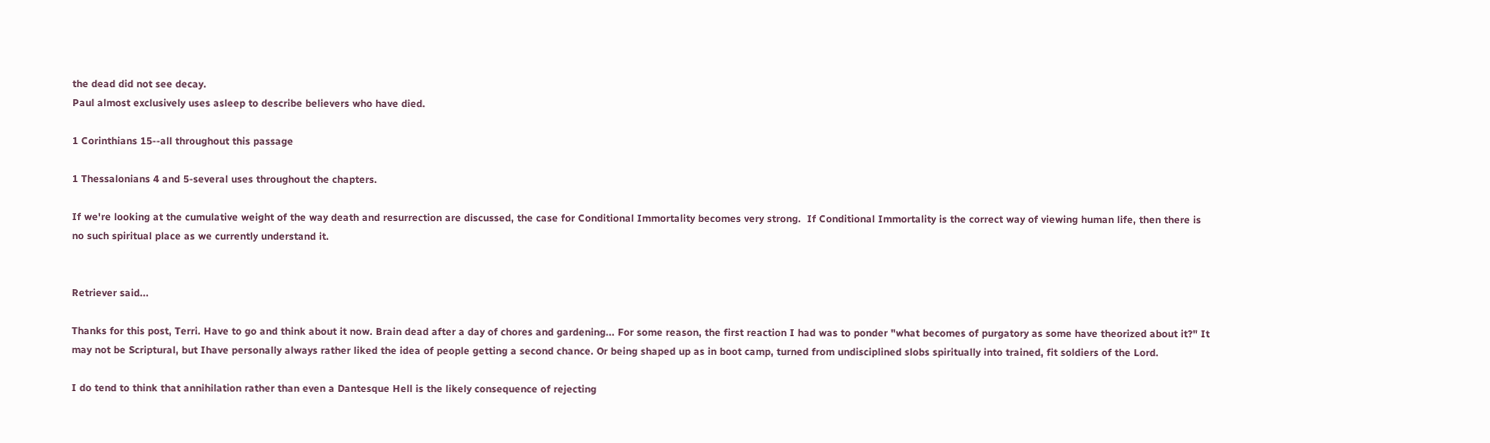the dead did not see decay.
Paul almost exclusively uses asleep to describe believers who have died.

1 Corinthians 15--all throughout this passage

1 Thessalonians 4 and 5-several uses throughout the chapters.

If we're looking at the cumulative weight of the way death and resurrection are discussed, the case for Conditional Immortality becomes very strong.  If Conditional Immortality is the correct way of viewing human life, then there is no such spiritual place as we currently understand it.


Retriever said...

Thanks for this post, Terri. Have to go and think about it now. Brain dead after a day of chores and gardening... For some reason, the first reaction I had was to ponder "what becomes of purgatory as some have theorized about it?" It may not be Scriptural, but Ihave personally always rather liked the idea of people getting a second chance. Or being shaped up as in boot camp, turned from undisciplined slobs spiritually into trained, fit soldiers of the Lord.

I do tend to think that annihilation rather than even a Dantesque Hell is the likely consequence of rejecting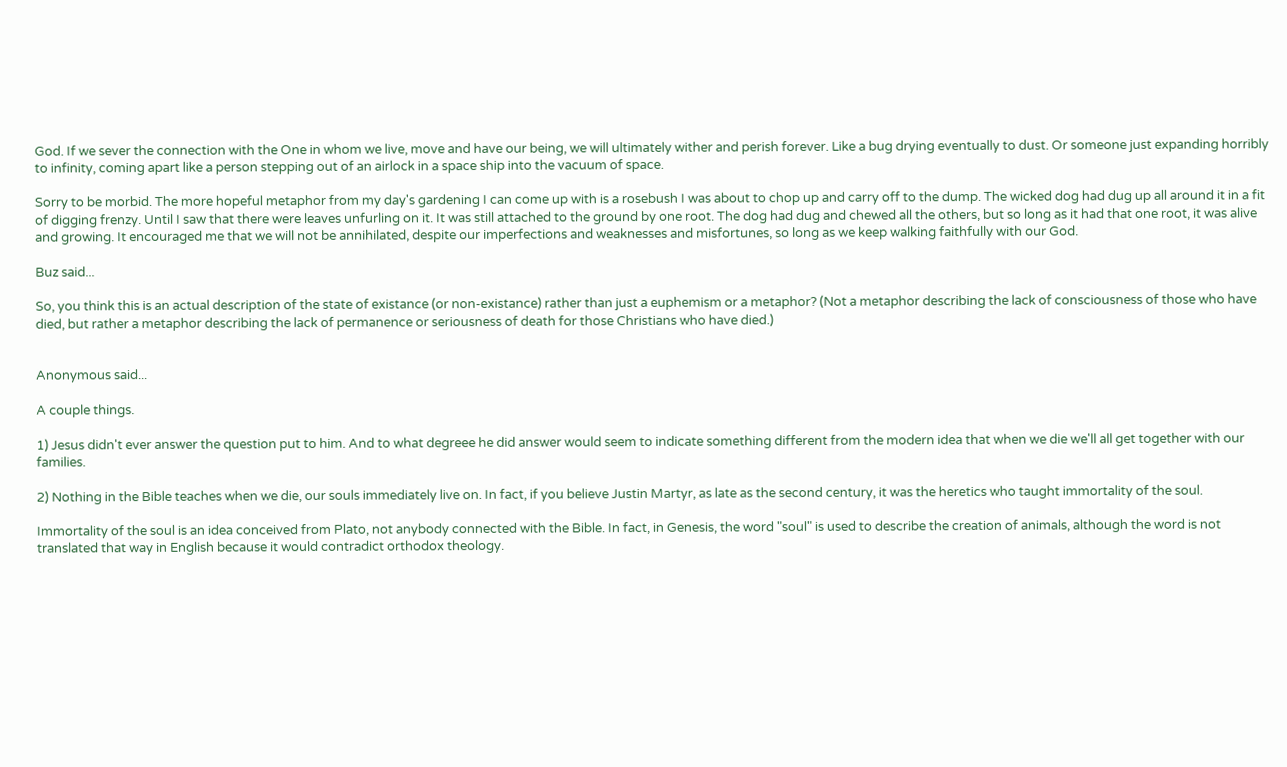God. If we sever the connection with the One in whom we live, move and have our being, we will ultimately wither and perish forever. Like a bug drying eventually to dust. Or someone just expanding horribly to infinity, coming apart like a person stepping out of an airlock in a space ship into the vacuum of space.

Sorry to be morbid. The more hopeful metaphor from my day's gardening I can come up with is a rosebush I was about to chop up and carry off to the dump. The wicked dog had dug up all around it in a fit of digging frenzy. Until I saw that there were leaves unfurling on it. It was still attached to the ground by one root. The dog had dug and chewed all the others, but so long as it had that one root, it was alive and growing. It encouraged me that we will not be annihilated, despite our imperfections and weaknesses and misfortunes, so long as we keep walking faithfully with our God.

Buz said...

So, you think this is an actual description of the state of existance (or non-existance) rather than just a euphemism or a metaphor? (Not a metaphor describing the lack of consciousness of those who have died, but rather a metaphor describing the lack of permanence or seriousness of death for those Christians who have died.)


Anonymous said...

A couple things.

1) Jesus didn't ever answer the question put to him. And to what degreee he did answer would seem to indicate something different from the modern idea that when we die we'll all get together with our families.

2) Nothing in the Bible teaches when we die, our souls immediately live on. In fact, if you believe Justin Martyr, as late as the second century, it was the heretics who taught immortality of the soul.

Immortality of the soul is an idea conceived from Plato, not anybody connected with the Bible. In fact, in Genesis, the word "soul" is used to describe the creation of animals, although the word is not translated that way in English because it would contradict orthodox theology.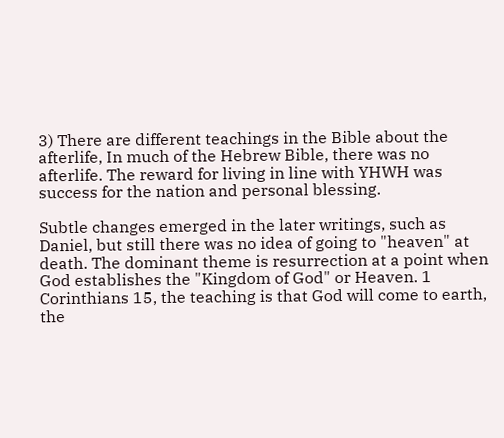3) There are different teachings in the Bible about the afterlife, In much of the Hebrew Bible, there was no afterlife. The reward for living in line with YHWH was success for the nation and personal blessing.

Subtle changes emerged in the later writings, such as Daniel, but still there was no idea of going to "heaven" at death. The dominant theme is resurrection at a point when God establishes the "Kingdom of God" or Heaven. 1 Corinthians 15, the teaching is that God will come to earth, the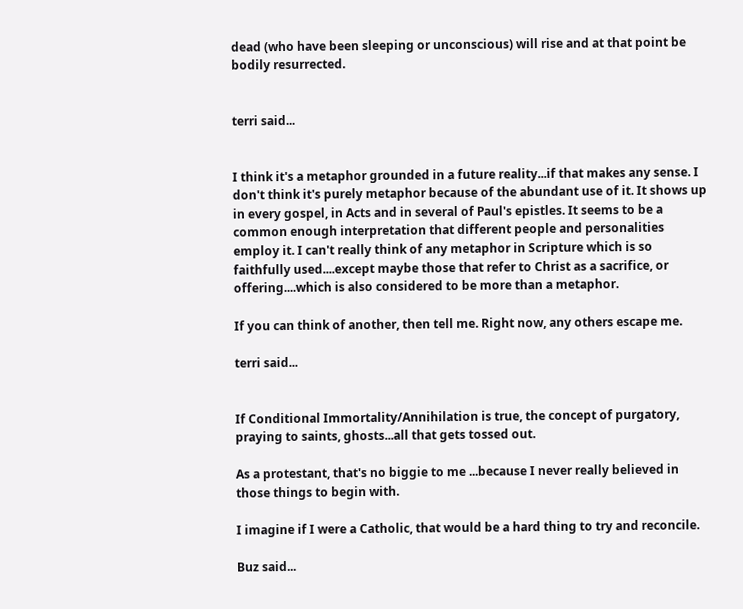dead (who have been sleeping or unconscious) will rise and at that point be bodily resurrected.


terri said...


I think it's a metaphor grounded in a future reality...if that makes any sense. I don't think it's purely metaphor because of the abundant use of it. It shows up in every gospel, in Acts and in several of Paul's epistles. It seems to be a common enough interpretation that different people and personalities employ it. I can't really think of any metaphor in Scripture which is so faithfully used....except maybe those that refer to Christ as a sacrifice, or offering....which is also considered to be more than a metaphor.

If you can think of another, then tell me. Right now, any others escape me.

terri said...


If Conditional Immortality/Annihilation is true, the concept of purgatory, praying to saints, ghosts...all that gets tossed out.

As a protestant, that's no biggie to me ...because I never really believed in those things to begin with.

I imagine if I were a Catholic, that would be a hard thing to try and reconcile.

Buz said...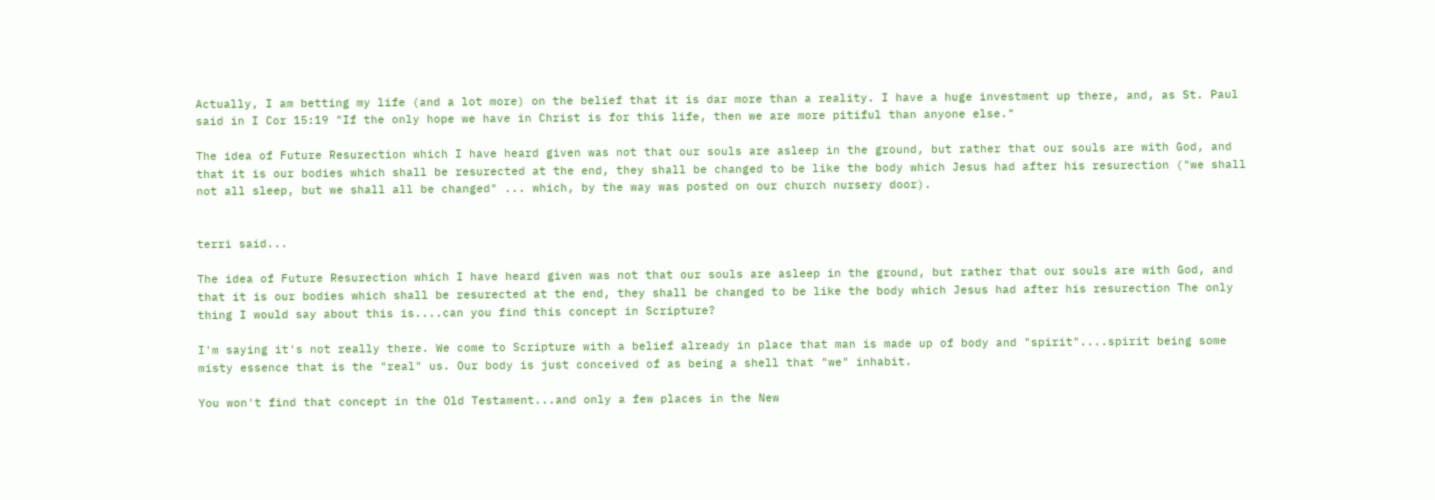Actually, I am betting my life (and a lot more) on the belief that it is dar more than a reality. I have a huge investment up there, and, as St. Paul said in I Cor 15:19 "If the only hope we have in Christ is for this life, then we are more pitiful than anyone else."

The idea of Future Resurection which I have heard given was not that our souls are asleep in the ground, but rather that our souls are with God, and that it is our bodies which shall be resurected at the end, they shall be changed to be like the body which Jesus had after his resurection ("we shall not all sleep, but we shall all be changed" ... which, by the way was posted on our church nursery door).


terri said...

The idea of Future Resurection which I have heard given was not that our souls are asleep in the ground, but rather that our souls are with God, and that it is our bodies which shall be resurected at the end, they shall be changed to be like the body which Jesus had after his resurection The only thing I would say about this is....can you find this concept in Scripture?

I'm saying it's not really there. We come to Scripture with a belief already in place that man is made up of body and "spirit"....spirit being some misty essence that is the "real" us. Our body is just conceived of as being a shell that "we" inhabit.

You won't find that concept in the Old Testament...and only a few places in the New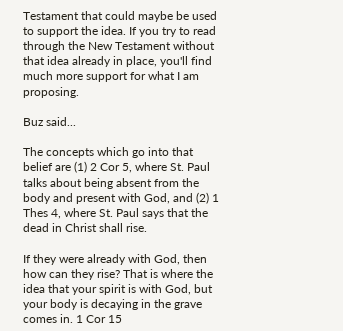Testament that could maybe be used to support the idea. If you try to read through the New Testament without that idea already in place, you'll find much more support for what I am proposing.

Buz said...

The concepts which go into that belief are (1) 2 Cor 5, where St. Paul talks about being absent from the body and present with God, and (2) 1 Thes 4, where St. Paul says that the dead in Christ shall rise.

If they were already with God, then how can they rise? That is where the idea that your spirit is with God, but your body is decaying in the grave comes in. 1 Cor 15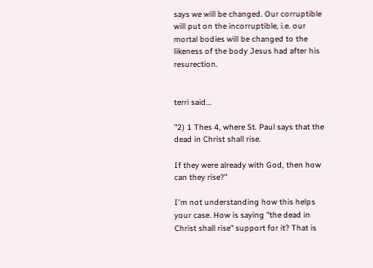says we will be changed. Our corruptible will put on the incorruptible, i.e. our mortal bodies will be changed to the likeness of the body Jesus had after his resurection.


terri said...

"2) 1 Thes 4, where St. Paul says that the dead in Christ shall rise.

If they were already with God, then how can they rise?"

I'm not understanding how this helps your case. How is saying "the dead in Christ shall rise" support for it? That is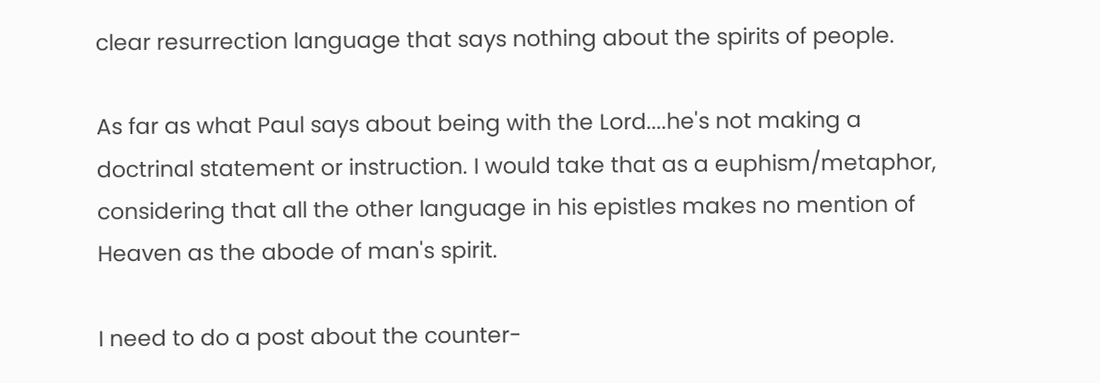clear resurrection language that says nothing about the spirits of people.

As far as what Paul says about being with the Lord....he's not making a doctrinal statement or instruction. I would take that as a euphism/metaphor, considering that all the other language in his epistles makes no mention of Heaven as the abode of man's spirit.

I need to do a post about the counter-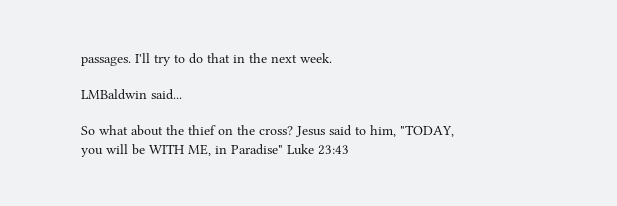passages. I'll try to do that in the next week.

LMBaldwin said...

So what about the thief on the cross? Jesus said to him, "TODAY, you will be WITH ME, in Paradise" Luke 23:43